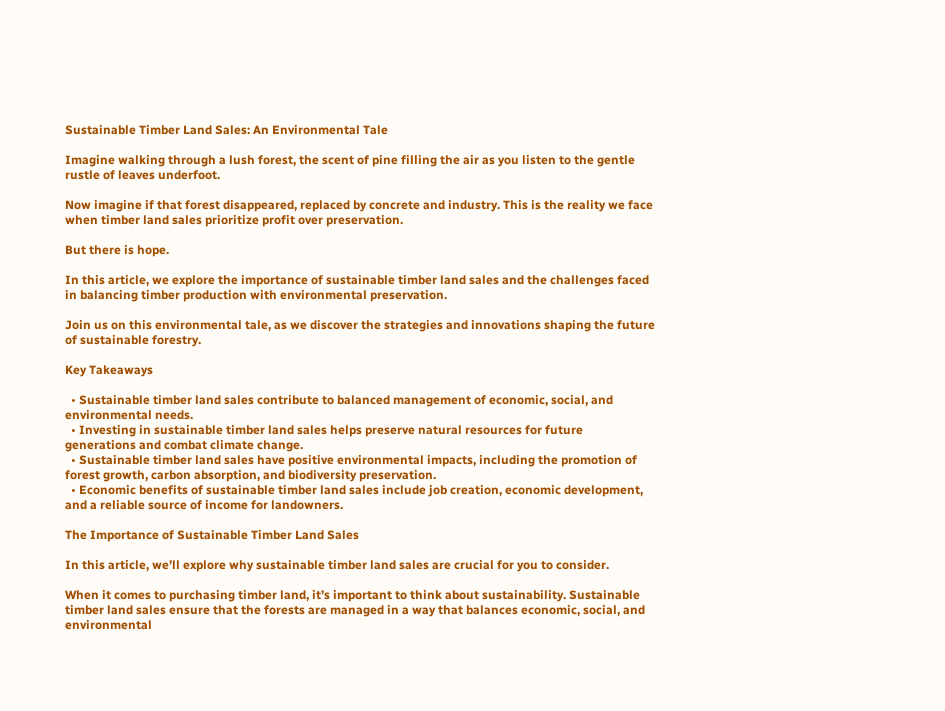Sustainable Timber Land Sales: An Environmental Tale

Imagine walking through a lush forest, the scent of pine filling the air as you listen to the gentle rustle of leaves underfoot.

Now imagine if that forest disappeared, replaced by concrete and industry. This is the reality we face when timber land sales prioritize profit over preservation.

But there is hope.

In this article, we explore the importance of sustainable timber land sales and the challenges faced in balancing timber production with environmental preservation.

Join us on this environmental tale, as we discover the strategies and innovations shaping the future of sustainable forestry.

Key Takeaways

  • Sustainable timber land sales contribute to balanced management of economic, social, and environmental needs.
  • Investing in sustainable timber land sales helps preserve natural resources for future generations and combat climate change.
  • Sustainable timber land sales have positive environmental impacts, including the promotion of forest growth, carbon absorption, and biodiversity preservation.
  • Economic benefits of sustainable timber land sales include job creation, economic development, and a reliable source of income for landowners.

The Importance of Sustainable Timber Land Sales

In this article, we’ll explore why sustainable timber land sales are crucial for you to consider.

When it comes to purchasing timber land, it’s important to think about sustainability. Sustainable timber land sales ensure that the forests are managed in a way that balances economic, social, and environmental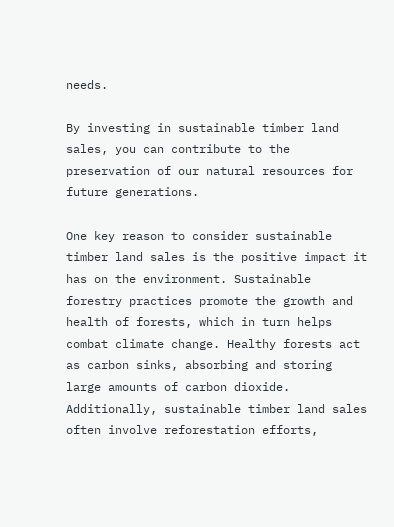needs.

By investing in sustainable timber land sales, you can contribute to the preservation of our natural resources for future generations.

One key reason to consider sustainable timber land sales is the positive impact it has on the environment. Sustainable forestry practices promote the growth and health of forests, which in turn helps combat climate change. Healthy forests act as carbon sinks, absorbing and storing large amounts of carbon dioxide. Additionally, sustainable timber land sales often involve reforestation efforts,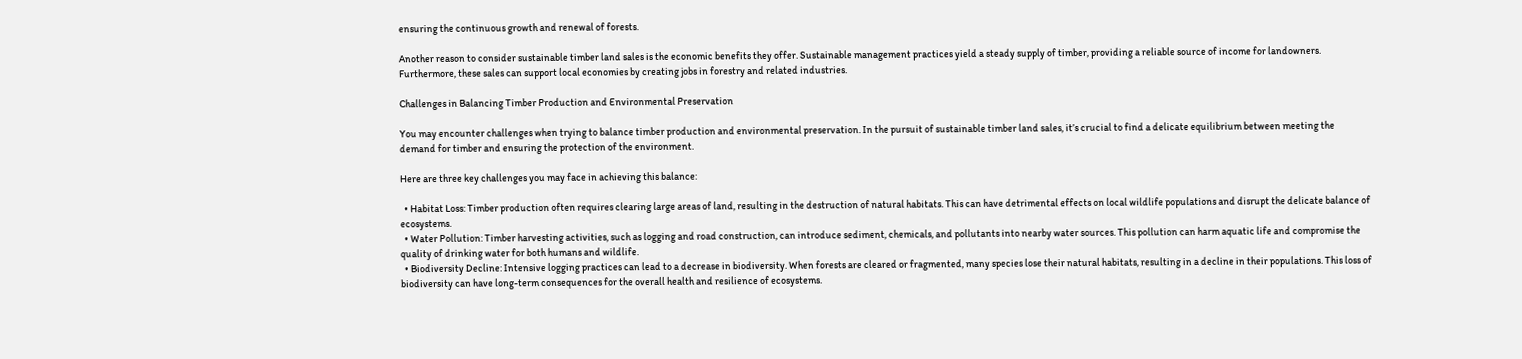ensuring the continuous growth and renewal of forests.

Another reason to consider sustainable timber land sales is the economic benefits they offer. Sustainable management practices yield a steady supply of timber, providing a reliable source of income for landowners. Furthermore, these sales can support local economies by creating jobs in forestry and related industries.

Challenges in Balancing Timber Production and Environmental Preservation

You may encounter challenges when trying to balance timber production and environmental preservation. In the pursuit of sustainable timber land sales, it’s crucial to find a delicate equilibrium between meeting the demand for timber and ensuring the protection of the environment.

Here are three key challenges you may face in achieving this balance:

  • Habitat Loss: Timber production often requires clearing large areas of land, resulting in the destruction of natural habitats. This can have detrimental effects on local wildlife populations and disrupt the delicate balance of ecosystems.
  • Water Pollution: Timber harvesting activities, such as logging and road construction, can introduce sediment, chemicals, and pollutants into nearby water sources. This pollution can harm aquatic life and compromise the quality of drinking water for both humans and wildlife.
  • Biodiversity Decline: Intensive logging practices can lead to a decrease in biodiversity. When forests are cleared or fragmented, many species lose their natural habitats, resulting in a decline in their populations. This loss of biodiversity can have long-term consequences for the overall health and resilience of ecosystems.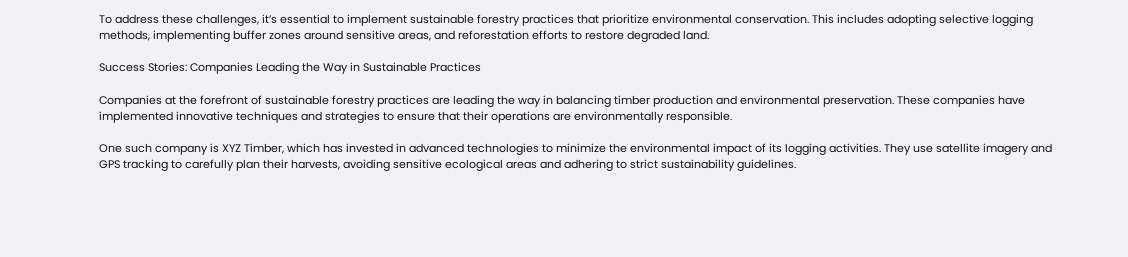To address these challenges, it’s essential to implement sustainable forestry practices that prioritize environmental conservation. This includes adopting selective logging methods, implementing buffer zones around sensitive areas, and reforestation efforts to restore degraded land.

Success Stories: Companies Leading the Way in Sustainable Practices

Companies at the forefront of sustainable forestry practices are leading the way in balancing timber production and environmental preservation. These companies have implemented innovative techniques and strategies to ensure that their operations are environmentally responsible.

One such company is XYZ Timber, which has invested in advanced technologies to minimize the environmental impact of its logging activities. They use satellite imagery and GPS tracking to carefully plan their harvests, avoiding sensitive ecological areas and adhering to strict sustainability guidelines.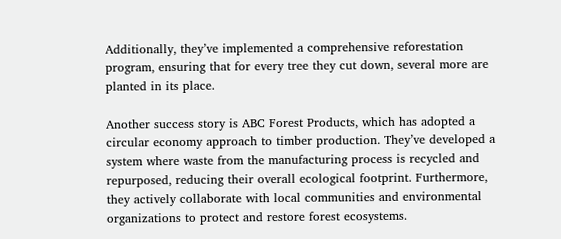Additionally, they’ve implemented a comprehensive reforestation program, ensuring that for every tree they cut down, several more are planted in its place.

Another success story is ABC Forest Products, which has adopted a circular economy approach to timber production. They’ve developed a system where waste from the manufacturing process is recycled and repurposed, reducing their overall ecological footprint. Furthermore, they actively collaborate with local communities and environmental organizations to protect and restore forest ecosystems.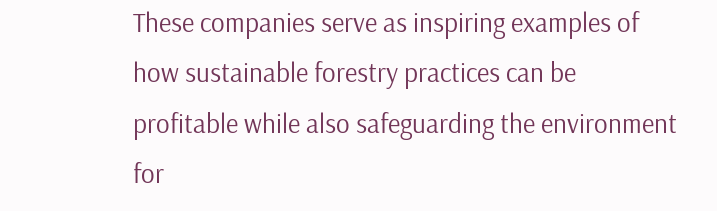These companies serve as inspiring examples of how sustainable forestry practices can be profitable while also safeguarding the environment for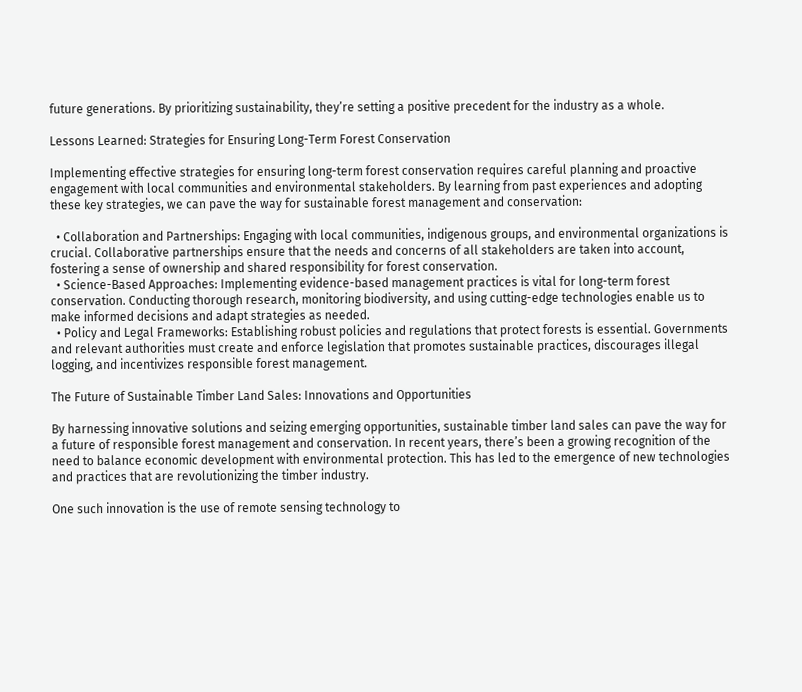future generations. By prioritizing sustainability, they’re setting a positive precedent for the industry as a whole.

Lessons Learned: Strategies for Ensuring Long-Term Forest Conservation

Implementing effective strategies for ensuring long-term forest conservation requires careful planning and proactive engagement with local communities and environmental stakeholders. By learning from past experiences and adopting these key strategies, we can pave the way for sustainable forest management and conservation:

  • Collaboration and Partnerships: Engaging with local communities, indigenous groups, and environmental organizations is crucial. Collaborative partnerships ensure that the needs and concerns of all stakeholders are taken into account, fostering a sense of ownership and shared responsibility for forest conservation.
  • Science-Based Approaches: Implementing evidence-based management practices is vital for long-term forest conservation. Conducting thorough research, monitoring biodiversity, and using cutting-edge technologies enable us to make informed decisions and adapt strategies as needed.
  • Policy and Legal Frameworks: Establishing robust policies and regulations that protect forests is essential. Governments and relevant authorities must create and enforce legislation that promotes sustainable practices, discourages illegal logging, and incentivizes responsible forest management.

The Future of Sustainable Timber Land Sales: Innovations and Opportunities

By harnessing innovative solutions and seizing emerging opportunities, sustainable timber land sales can pave the way for a future of responsible forest management and conservation. In recent years, there’s been a growing recognition of the need to balance economic development with environmental protection. This has led to the emergence of new technologies and practices that are revolutionizing the timber industry.

One such innovation is the use of remote sensing technology to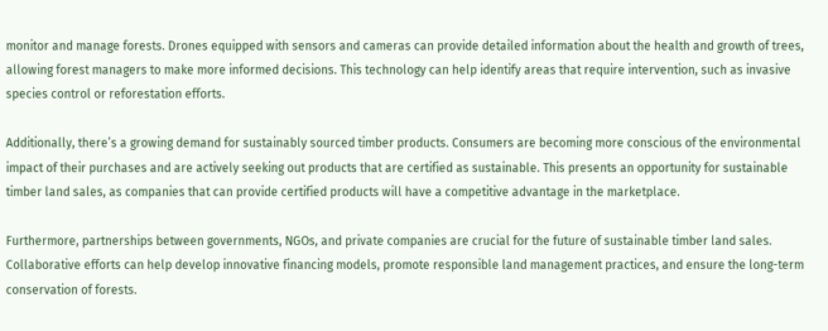monitor and manage forests. Drones equipped with sensors and cameras can provide detailed information about the health and growth of trees, allowing forest managers to make more informed decisions. This technology can help identify areas that require intervention, such as invasive species control or reforestation efforts.

Additionally, there’s a growing demand for sustainably sourced timber products. Consumers are becoming more conscious of the environmental impact of their purchases and are actively seeking out products that are certified as sustainable. This presents an opportunity for sustainable timber land sales, as companies that can provide certified products will have a competitive advantage in the marketplace.

Furthermore, partnerships between governments, NGOs, and private companies are crucial for the future of sustainable timber land sales. Collaborative efforts can help develop innovative financing models, promote responsible land management practices, and ensure the long-term conservation of forests.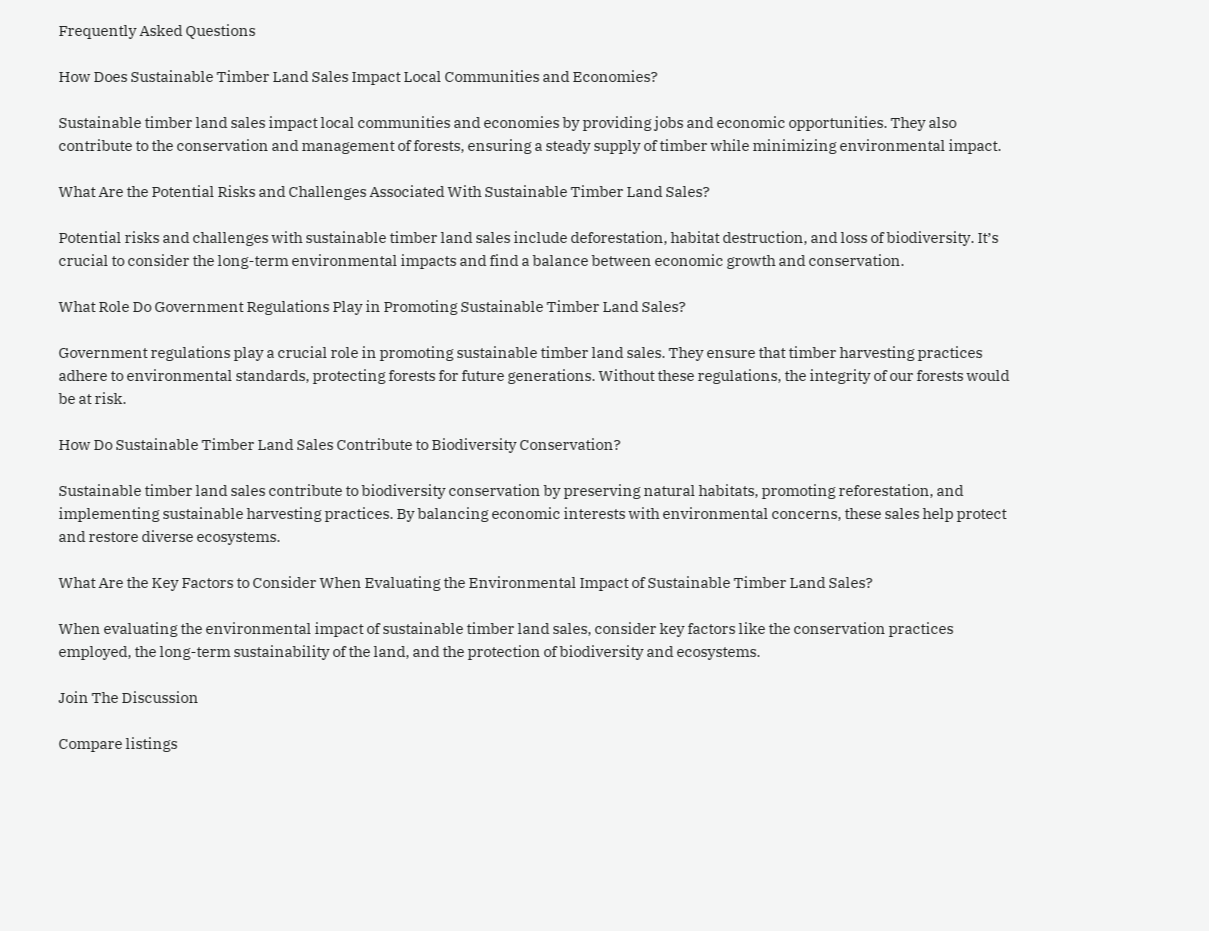Frequently Asked Questions

How Does Sustainable Timber Land Sales Impact Local Communities and Economies?

Sustainable timber land sales impact local communities and economies by providing jobs and economic opportunities. They also contribute to the conservation and management of forests, ensuring a steady supply of timber while minimizing environmental impact.

What Are the Potential Risks and Challenges Associated With Sustainable Timber Land Sales?

Potential risks and challenges with sustainable timber land sales include deforestation, habitat destruction, and loss of biodiversity. It’s crucial to consider the long-term environmental impacts and find a balance between economic growth and conservation.

What Role Do Government Regulations Play in Promoting Sustainable Timber Land Sales?

Government regulations play a crucial role in promoting sustainable timber land sales. They ensure that timber harvesting practices adhere to environmental standards, protecting forests for future generations. Without these regulations, the integrity of our forests would be at risk.

How Do Sustainable Timber Land Sales Contribute to Biodiversity Conservation?

Sustainable timber land sales contribute to biodiversity conservation by preserving natural habitats, promoting reforestation, and implementing sustainable harvesting practices. By balancing economic interests with environmental concerns, these sales help protect and restore diverse ecosystems.

What Are the Key Factors to Consider When Evaluating the Environmental Impact of Sustainable Timber Land Sales?

When evaluating the environmental impact of sustainable timber land sales, consider key factors like the conservation practices employed, the long-term sustainability of the land, and the protection of biodiversity and ecosystems.

Join The Discussion

Compare listings